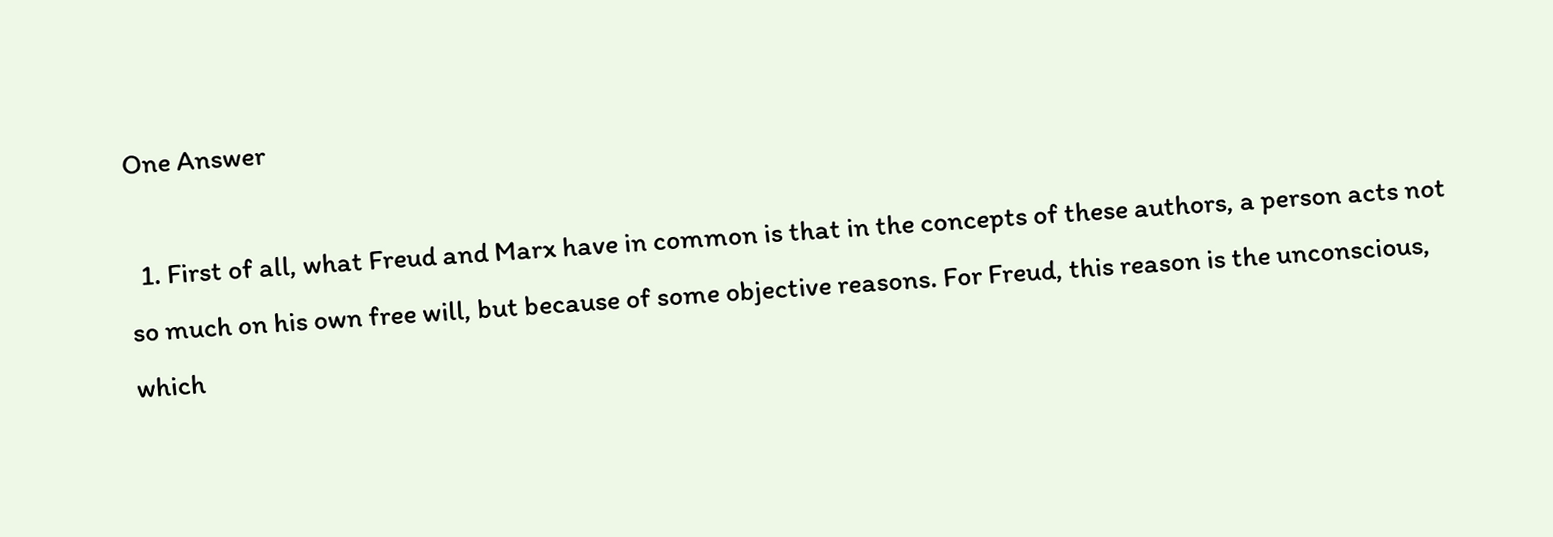One Answer

  1. First of all, what Freud and Marx have in common is that in the concepts of these authors, a person acts not so much on his own free will, but because of some objective reasons. For Freud, this reason is the unconscious, which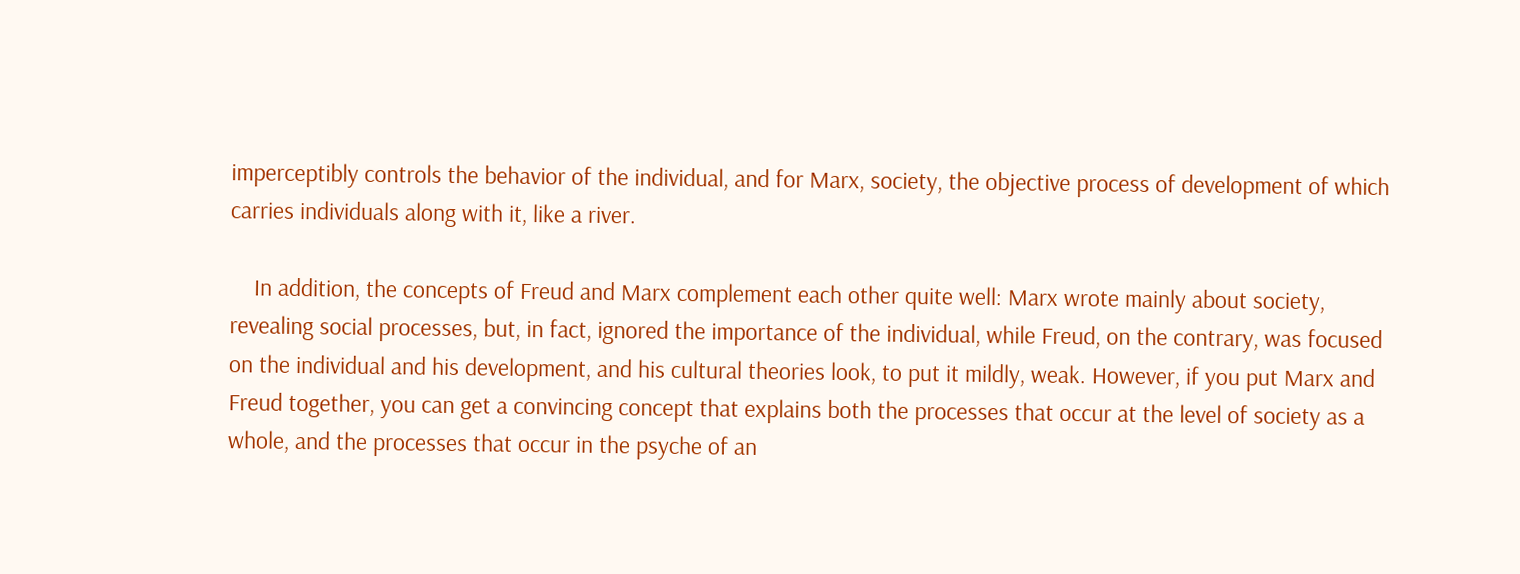imperceptibly controls the behavior of the individual, and for Marx, society, the objective process of development of which carries individuals along with it, like a river.

    In addition, the concepts of Freud and Marx complement each other quite well: Marx wrote mainly about society, revealing social processes, but, in fact, ignored the importance of the individual, while Freud, on the contrary, was focused on the individual and his development, and his cultural theories look, to put it mildly, weak. However, if you put Marx and Freud together, you can get a convincing concept that explains both the processes that occur at the level of society as a whole, and the processes that occur in the psyche of an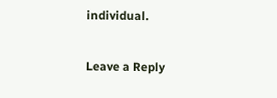individual.

Leave a Reply